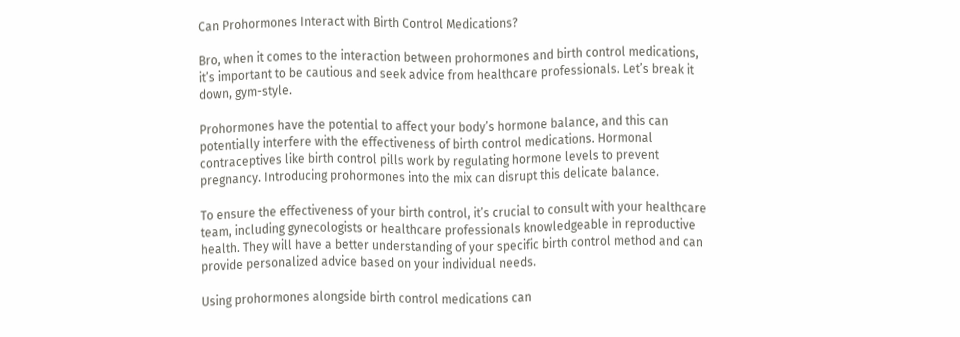Can Prohormones Interact with Birth Control Medications?

Bro, when it comes to the interaction between prohormones and birth control medications, it’s important to be cautious and seek advice from healthcare professionals. Let’s break it down, gym-style.

Prohormones have the potential to affect your body’s hormone balance, and this can potentially interfere with the effectiveness of birth control medications. Hormonal contraceptives like birth control pills work by regulating hormone levels to prevent pregnancy. Introducing prohormones into the mix can disrupt this delicate balance.

To ensure the effectiveness of your birth control, it’s crucial to consult with your healthcare team, including gynecologists or healthcare professionals knowledgeable in reproductive health. They will have a better understanding of your specific birth control method and can provide personalized advice based on your individual needs.

Using prohormones alongside birth control medications can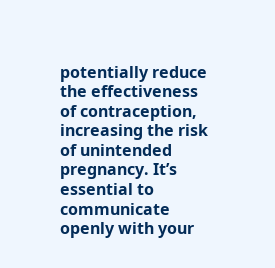potentially reduce the effectiveness of contraception, increasing the risk of unintended pregnancy. It’s essential to communicate openly with your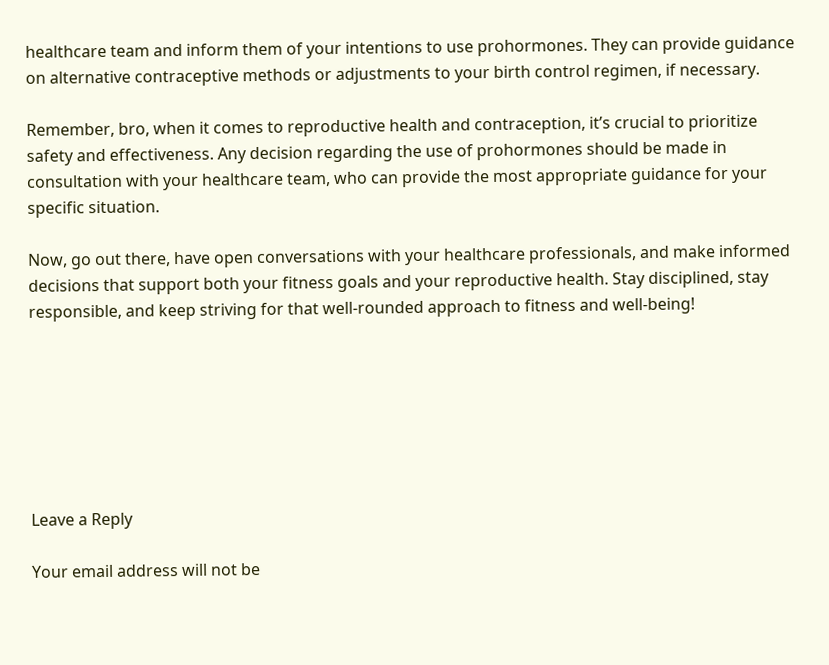healthcare team and inform them of your intentions to use prohormones. They can provide guidance on alternative contraceptive methods or adjustments to your birth control regimen, if necessary.

Remember, bro, when it comes to reproductive health and contraception, it’s crucial to prioritize safety and effectiveness. Any decision regarding the use of prohormones should be made in consultation with your healthcare team, who can provide the most appropriate guidance for your specific situation.

Now, go out there, have open conversations with your healthcare professionals, and make informed decisions that support both your fitness goals and your reproductive health. Stay disciplined, stay responsible, and keep striving for that well-rounded approach to fitness and well-being!







Leave a Reply

Your email address will not be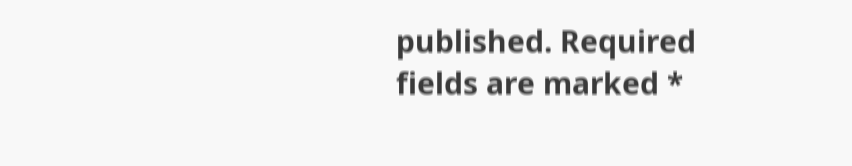published. Required fields are marked *